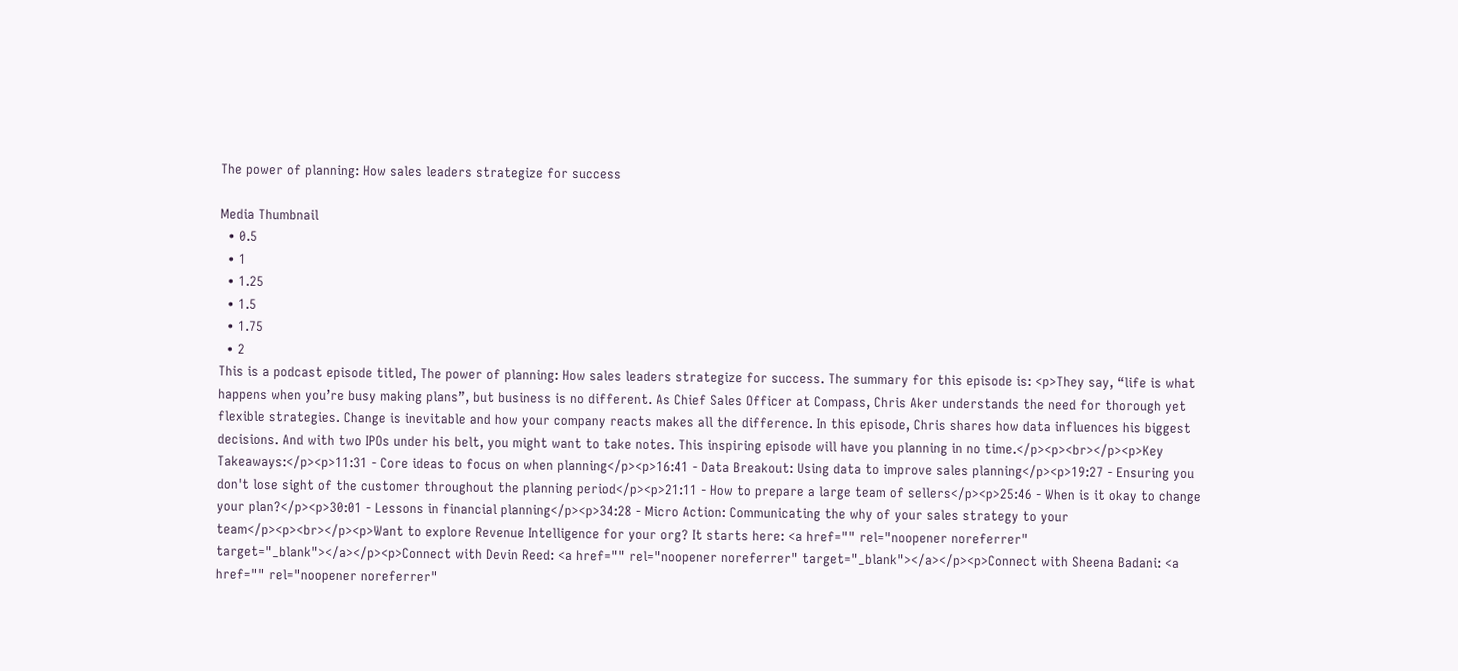The power of planning: How sales leaders strategize for success

Media Thumbnail
  • 0.5
  • 1
  • 1.25
  • 1.5
  • 1.75
  • 2
This is a podcast episode titled, The power of planning: How sales leaders strategize for success. The summary for this episode is: <p>They say, “life is what happens when you’re busy making plans”, but business is no different. As Chief Sales Officer at Compass, Chris Aker understands the need for thorough yet flexible strategies. Change is inevitable and how your company reacts makes all the difference. In this episode, Chris shares how data influences his biggest decisions. And with two IPOs under his belt, you might want to take notes. This inspiring episode will have you planning in no time.</p><p><br></p><p>Key Takeaways:</p><p>11:31 - Core ideas to focus on when planning</p><p>16:41 - Data Breakout: Using data to improve sales planning</p><p>19:27 - Ensuring you don't lose sight of the customer throughout the planning period</p><p>21:11 - How to prepare a large team of sellers</p><p>25:46 - When is it okay to change your plan?</p><p>30:01 - Lessons in financial planning</p><p>34:28 - Micro Action: Communicating the why of your sales strategy to your team</p><p><br></p><p>Want to explore Revenue Intelligence for your org? It starts here: <a href="" rel="noopener noreferrer" target="_blank"></a></p><p>Connect with Devin Reed: <a href="" rel="noopener noreferrer" target="_blank"></a></p><p>Connect with Sheena Badani: <a href="" rel="noopener noreferrer"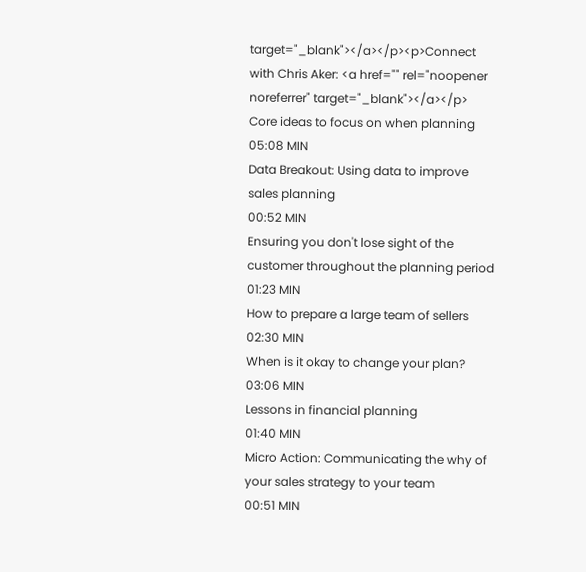target="_blank"></a></p><p>Connect with Chris Aker: <a href="" rel="noopener noreferrer" target="_blank"></a></p>
Core ideas to focus on when planning
05:08 MIN
Data Breakout: Using data to improve sales planning
00:52 MIN
Ensuring you don't lose sight of the customer throughout the planning period
01:23 MIN
How to prepare a large team of sellers
02:30 MIN
When is it okay to change your plan?
03:06 MIN
Lessons in financial planning
01:40 MIN
Micro Action: Communicating the why of your sales strategy to your team
00:51 MIN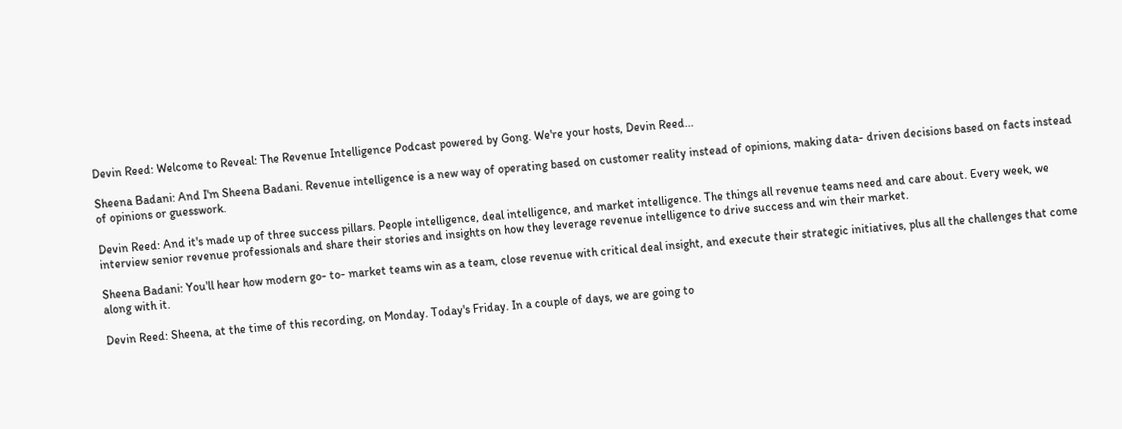Devin Reed: Welcome to Reveal: The Revenue Intelligence Podcast powered by Gong. We're your hosts, Devin Reed...

Sheena Badani: And I'm Sheena Badani. Revenue intelligence is a new way of operating based on customer reality instead of opinions, making data- driven decisions based on facts instead of opinions or guesswork.

Devin Reed: And it's made up of three success pillars. People intelligence, deal intelligence, and market intelligence. The things all revenue teams need and care about. Every week, we interview senior revenue professionals and share their stories and insights on how they leverage revenue intelligence to drive success and win their market.

Sheena Badani: You'll hear how modern go- to- market teams win as a team, close revenue with critical deal insight, and execute their strategic initiatives, plus all the challenges that come along with it.

Devin Reed: Sheena, at the time of this recording, on Monday. Today's Friday. In a couple of days, we are going to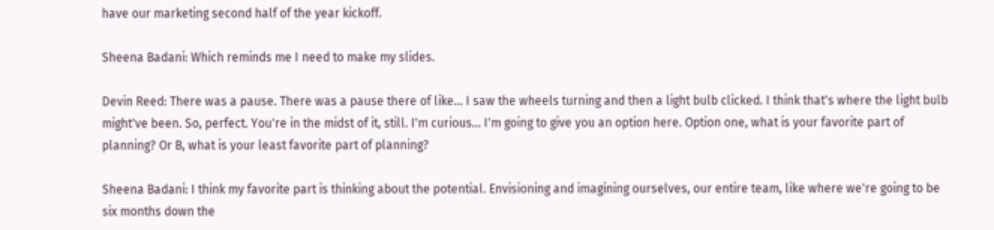have our marketing second half of the year kickoff.

Sheena Badani: Which reminds me I need to make my slides.

Devin Reed: There was a pause. There was a pause there of like... I saw the wheels turning and then a light bulb clicked. I think that's where the light bulb might've been. So, perfect. You're in the midst of it, still. I'm curious... I'm going to give you an option here. Option one, what is your favorite part of planning? Or B, what is your least favorite part of planning?

Sheena Badani: I think my favorite part is thinking about the potential. Envisioning and imagining ourselves, our entire team, like where we're going to be six months down the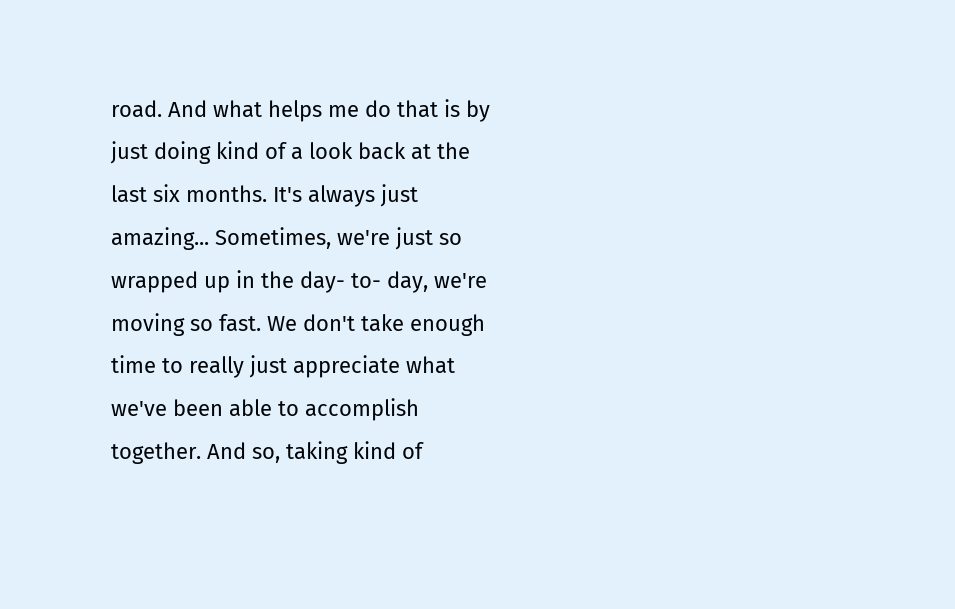road. And what helps me do that is by just doing kind of a look back at the last six months. It's always just amazing... Sometimes, we're just so wrapped up in the day- to- day, we're moving so fast. We don't take enough time to really just appreciate what we've been able to accomplish together. And so, taking kind of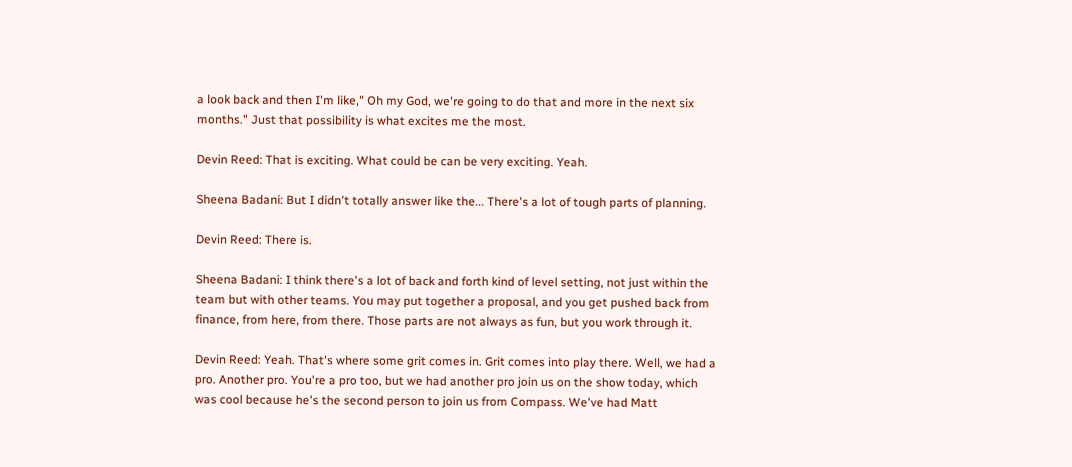a look back and then I'm like," Oh my God, we're going to do that and more in the next six months." Just that possibility is what excites me the most.

Devin Reed: That is exciting. What could be can be very exciting. Yeah.

Sheena Badani: But I didn't totally answer like the... There's a lot of tough parts of planning.

Devin Reed: There is.

Sheena Badani: I think there's a lot of back and forth kind of level setting, not just within the team but with other teams. You may put together a proposal, and you get pushed back from finance, from here, from there. Those parts are not always as fun, but you work through it.

Devin Reed: Yeah. That's where some grit comes in. Grit comes into play there. Well, we had a pro. Another pro. You're a pro too, but we had another pro join us on the show today, which was cool because he's the second person to join us from Compass. We've had Matt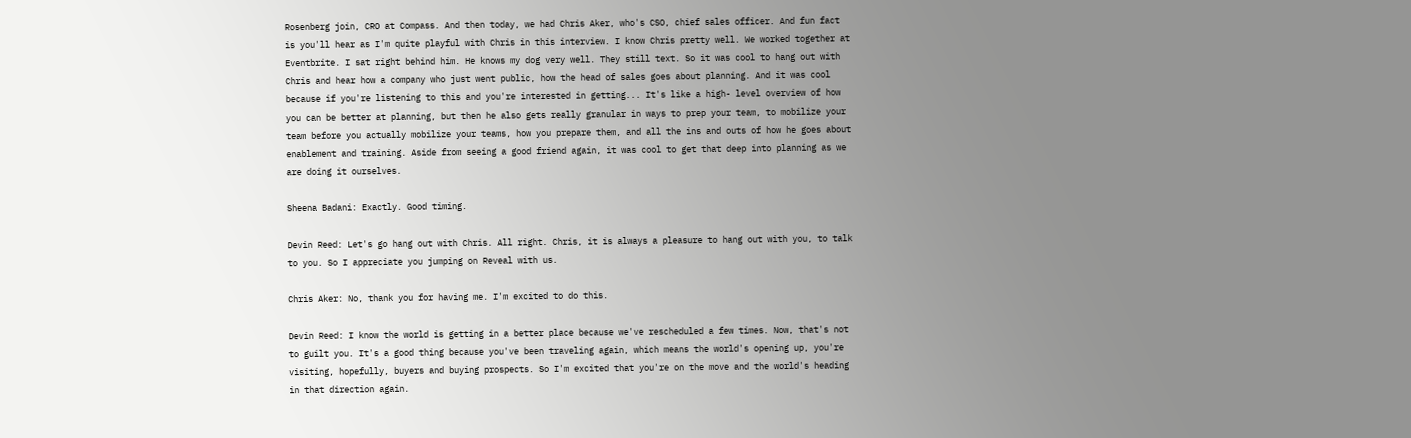Rosenberg join, CRO at Compass. And then today, we had Chris Aker, who's CSO, chief sales officer. And fun fact is you'll hear as I'm quite playful with Chris in this interview. I know Chris pretty well. We worked together at Eventbrite. I sat right behind him. He knows my dog very well. They still text. So it was cool to hang out with Chris and hear how a company who just went public, how the head of sales goes about planning. And it was cool because if you're listening to this and you're interested in getting... It's like a high- level overview of how you can be better at planning, but then he also gets really granular in ways to prep your team, to mobilize your team before you actually mobilize your teams, how you prepare them, and all the ins and outs of how he goes about enablement and training. Aside from seeing a good friend again, it was cool to get that deep into planning as we are doing it ourselves.

Sheena Badani: Exactly. Good timing.

Devin Reed: Let's go hang out with Chris. All right. Chris, it is always a pleasure to hang out with you, to talk to you. So I appreciate you jumping on Reveal with us.

Chris Aker: No, thank you for having me. I'm excited to do this.

Devin Reed: I know the world is getting in a better place because we've rescheduled a few times. Now, that's not to guilt you. It's a good thing because you've been traveling again, which means the world's opening up, you're visiting, hopefully, buyers and buying prospects. So I'm excited that you're on the move and the world's heading in that direction again.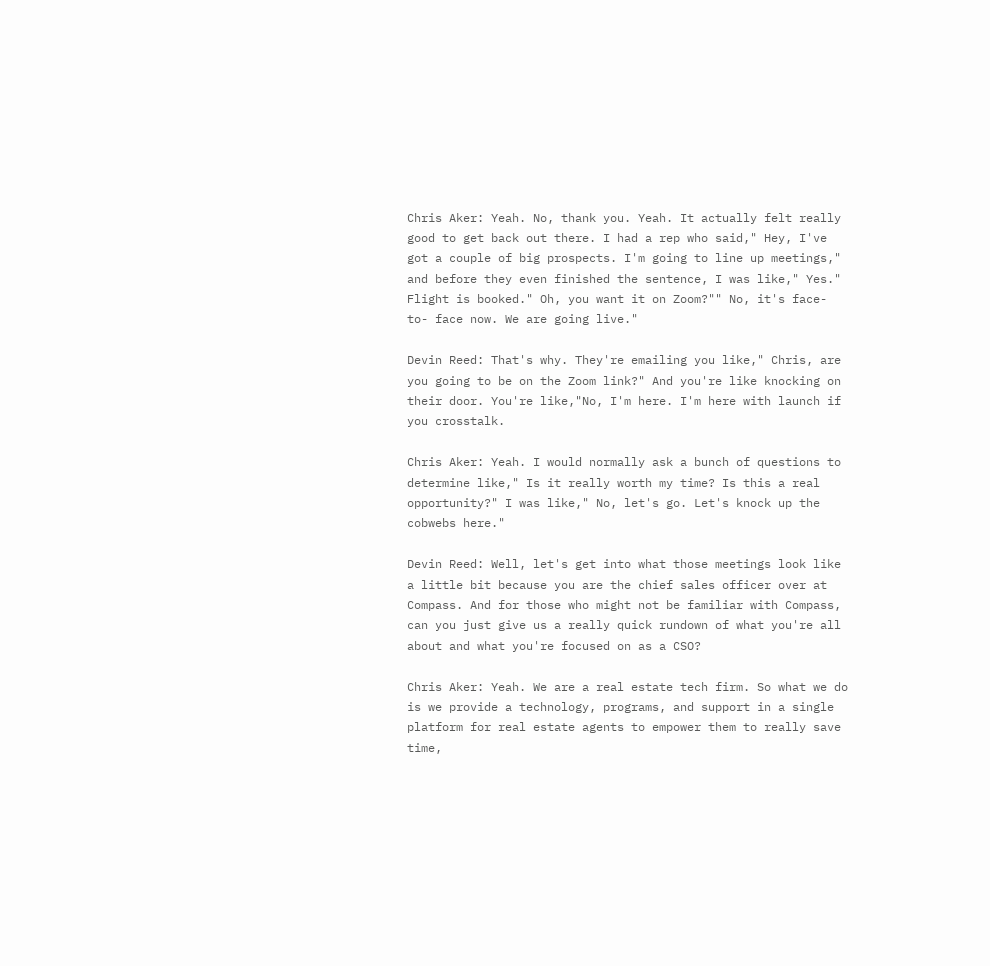Chris Aker: Yeah. No, thank you. Yeah. It actually felt really good to get back out there. I had a rep who said," Hey, I've got a couple of big prospects. I'm going to line up meetings," and before they even finished the sentence, I was like," Yes." Flight is booked." Oh, you want it on Zoom?"" No, it's face- to- face now. We are going live."

Devin Reed: That's why. They're emailing you like," Chris, are you going to be on the Zoom link?" And you're like knocking on their door. You're like,"No, I'm here. I'm here with launch if you crosstalk.

Chris Aker: Yeah. I would normally ask a bunch of questions to determine like," Is it really worth my time? Is this a real opportunity?" I was like," No, let's go. Let's knock up the cobwebs here."

Devin Reed: Well, let's get into what those meetings look like a little bit because you are the chief sales officer over at Compass. And for those who might not be familiar with Compass, can you just give us a really quick rundown of what you're all about and what you're focused on as a CSO?

Chris Aker: Yeah. We are a real estate tech firm. So what we do is we provide a technology, programs, and support in a single platform for real estate agents to empower them to really save time,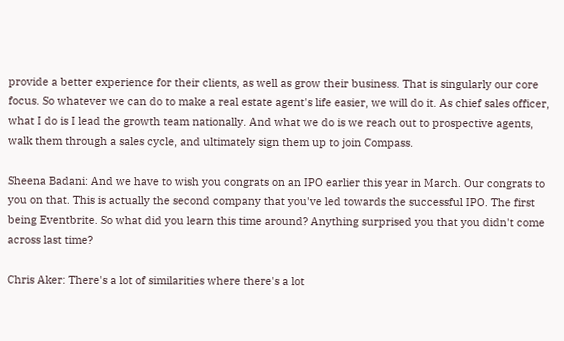provide a better experience for their clients, as well as grow their business. That is singularly our core focus. So whatever we can do to make a real estate agent's life easier, we will do it. As chief sales officer, what I do is I lead the growth team nationally. And what we do is we reach out to prospective agents, walk them through a sales cycle, and ultimately sign them up to join Compass.

Sheena Badani: And we have to wish you congrats on an IPO earlier this year in March. Our congrats to you on that. This is actually the second company that you've led towards the successful IPO. The first being Eventbrite. So what did you learn this time around? Anything surprised you that you didn't come across last time?

Chris Aker: There's a lot of similarities where there's a lot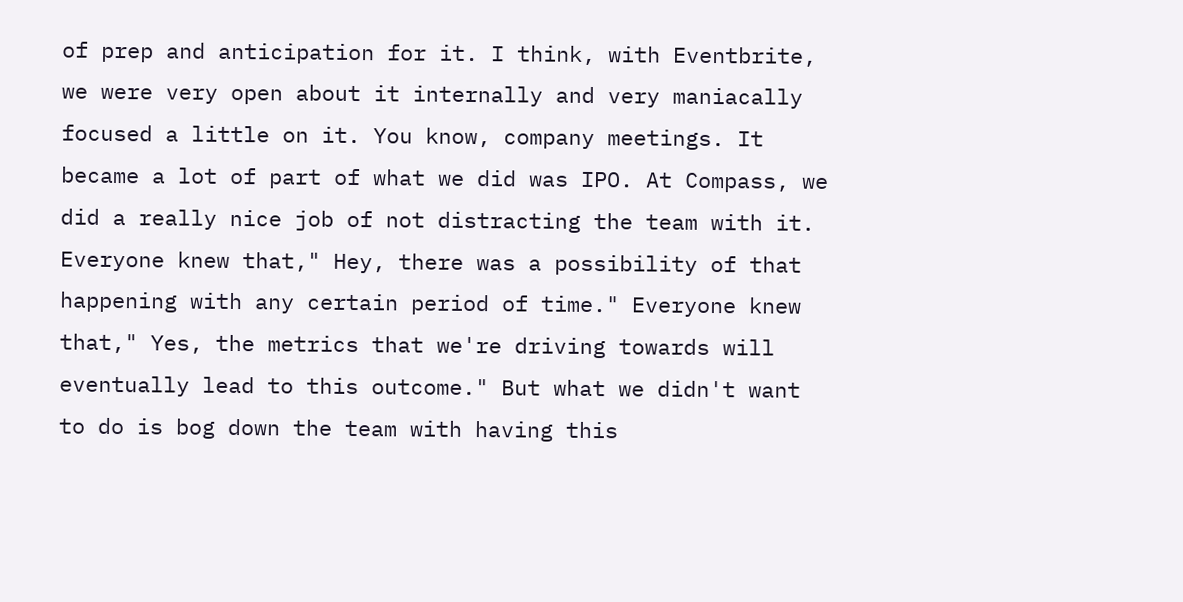of prep and anticipation for it. I think, with Eventbrite, we were very open about it internally and very maniacally focused a little on it. You know, company meetings. It became a lot of part of what we did was IPO. At Compass, we did a really nice job of not distracting the team with it. Everyone knew that," Hey, there was a possibility of that happening with any certain period of time." Everyone knew that," Yes, the metrics that we're driving towards will eventually lead to this outcome." But what we didn't want to do is bog down the team with having this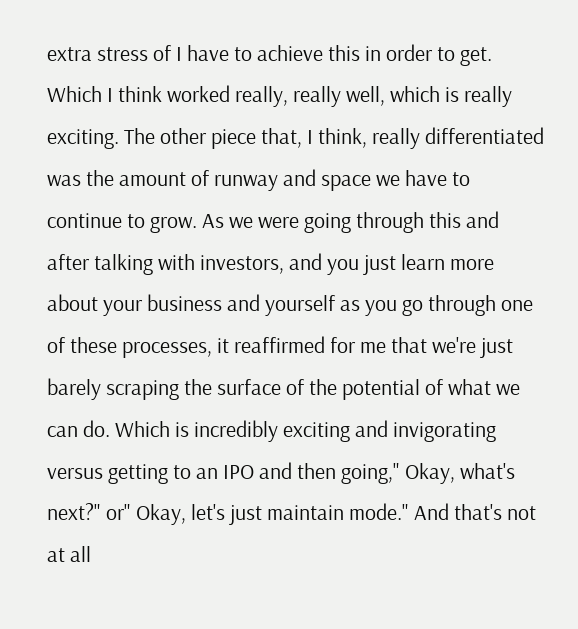extra stress of I have to achieve this in order to get. Which I think worked really, really well, which is really exciting. The other piece that, I think, really differentiated was the amount of runway and space we have to continue to grow. As we were going through this and after talking with investors, and you just learn more about your business and yourself as you go through one of these processes, it reaffirmed for me that we're just barely scraping the surface of the potential of what we can do. Which is incredibly exciting and invigorating versus getting to an IPO and then going," Okay, what's next?" or" Okay, let's just maintain mode." And that's not at all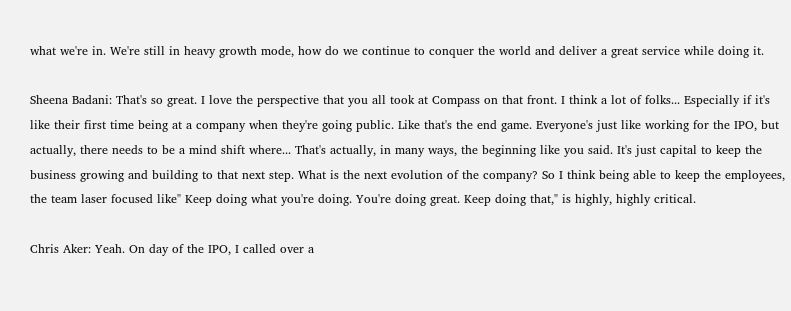what we're in. We're still in heavy growth mode, how do we continue to conquer the world and deliver a great service while doing it.

Sheena Badani: That's so great. I love the perspective that you all took at Compass on that front. I think a lot of folks... Especially if it's like their first time being at a company when they're going public. Like that's the end game. Everyone's just like working for the IPO, but actually, there needs to be a mind shift where... That's actually, in many ways, the beginning like you said. It's just capital to keep the business growing and building to that next step. What is the next evolution of the company? So I think being able to keep the employees, the team laser focused like" Keep doing what you're doing. You're doing great. Keep doing that," is highly, highly critical.

Chris Aker: Yeah. On day of the IPO, I called over a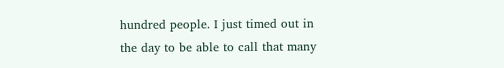hundred people. I just timed out in the day to be able to call that many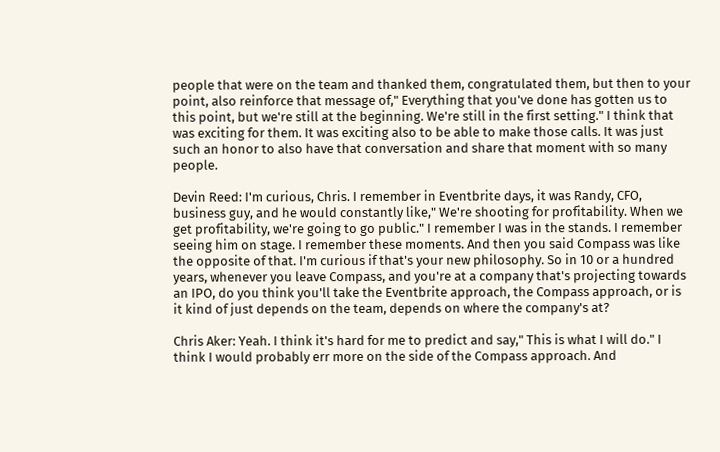people that were on the team and thanked them, congratulated them, but then to your point, also reinforce that message of," Everything that you've done has gotten us to this point, but we're still at the beginning. We're still in the first setting." I think that was exciting for them. It was exciting also to be able to make those calls. It was just such an honor to also have that conversation and share that moment with so many people.

Devin Reed: I'm curious, Chris. I remember in Eventbrite days, it was Randy, CFO, business guy, and he would constantly like," We're shooting for profitability. When we get profitability, we're going to go public." I remember I was in the stands. I remember seeing him on stage. I remember these moments. And then you said Compass was like the opposite of that. I'm curious if that's your new philosophy. So in 10 or a hundred years, whenever you leave Compass, and you're at a company that's projecting towards an IPO, do you think you'll take the Eventbrite approach, the Compass approach, or is it kind of just depends on the team, depends on where the company's at?

Chris Aker: Yeah. I think it's hard for me to predict and say," This is what I will do." I think I would probably err more on the side of the Compass approach. And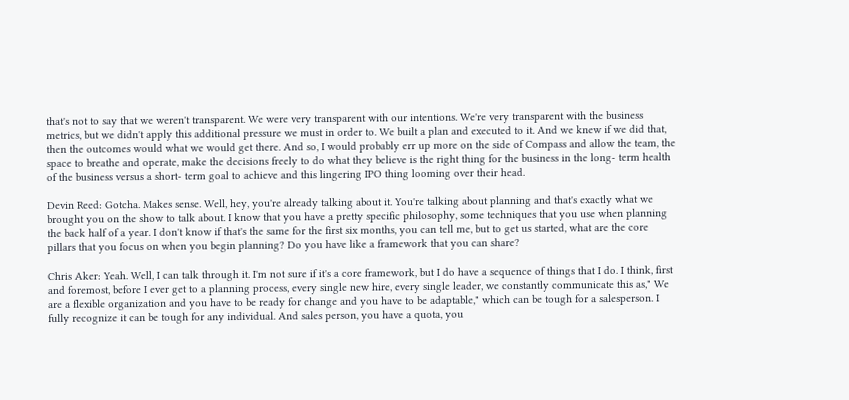that's not to say that we weren't transparent. We were very transparent with our intentions. We're very transparent with the business metrics, but we didn't apply this additional pressure we must in order to. We built a plan and executed to it. And we knew if we did that, then the outcomes would what we would get there. And so, I would probably err up more on the side of Compass and allow the team, the space to breathe and operate, make the decisions freely to do what they believe is the right thing for the business in the long- term health of the business versus a short- term goal to achieve and this lingering IPO thing looming over their head.

Devin Reed: Gotcha. Makes sense. Well, hey, you're already talking about it. You're talking about planning and that's exactly what we brought you on the show to talk about. I know that you have a pretty specific philosophy, some techniques that you use when planning the back half of a year. I don't know if that's the same for the first six months, you can tell me, but to get us started, what are the core pillars that you focus on when you begin planning? Do you have like a framework that you can share?

Chris Aker: Yeah. Well, I can talk through it. I'm not sure if it's a core framework, but I do have a sequence of things that I do. I think, first and foremost, before I ever get to a planning process, every single new hire, every single leader, we constantly communicate this as," We are a flexible organization and you have to be ready for change and you have to be adaptable," which can be tough for a salesperson. I fully recognize it can be tough for any individual. And sales person, you have a quota, you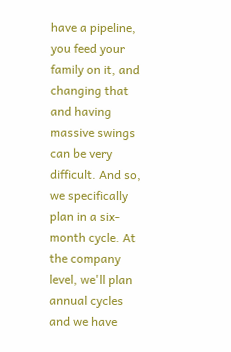have a pipeline, you feed your family on it, and changing that and having massive swings can be very difficult. And so, we specifically plan in a six- month cycle. At the company level, we'll plan annual cycles and we have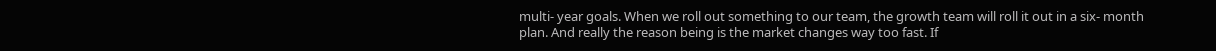multi- year goals. When we roll out something to our team, the growth team will roll it out in a six- month plan. And really the reason being is the market changes way too fast. If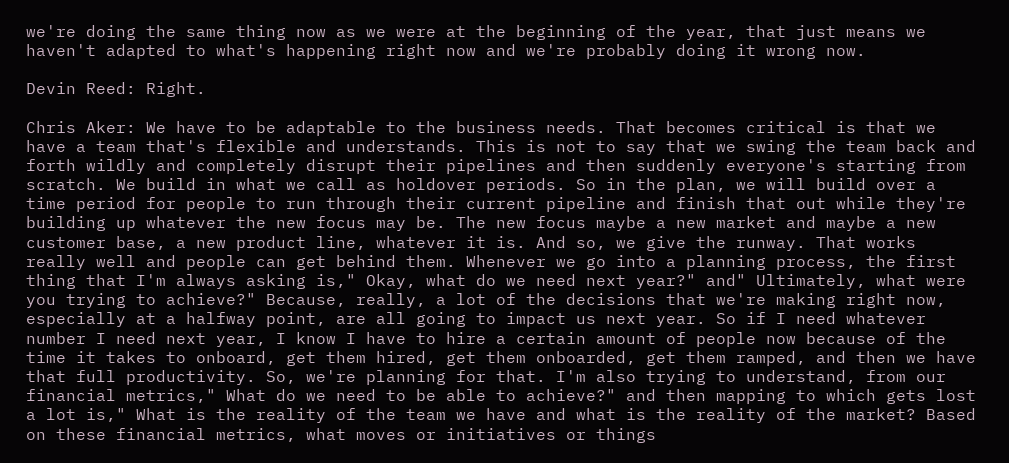we're doing the same thing now as we were at the beginning of the year, that just means we haven't adapted to what's happening right now and we're probably doing it wrong now.

Devin Reed: Right.

Chris Aker: We have to be adaptable to the business needs. That becomes critical is that we have a team that's flexible and understands. This is not to say that we swing the team back and forth wildly and completely disrupt their pipelines and then suddenly everyone's starting from scratch. We build in what we call as holdover periods. So in the plan, we will build over a time period for people to run through their current pipeline and finish that out while they're building up whatever the new focus may be. The new focus maybe a new market and maybe a new customer base, a new product line, whatever it is. And so, we give the runway. That works really well and people can get behind them. Whenever we go into a planning process, the first thing that I'm always asking is," Okay, what do we need next year?" and" Ultimately, what were you trying to achieve?" Because, really, a lot of the decisions that we're making right now, especially at a halfway point, are all going to impact us next year. So if I need whatever number I need next year, I know I have to hire a certain amount of people now because of the time it takes to onboard, get them hired, get them onboarded, get them ramped, and then we have that full productivity. So, we're planning for that. I'm also trying to understand, from our financial metrics," What do we need to be able to achieve?" and then mapping to which gets lost a lot is," What is the reality of the team we have and what is the reality of the market? Based on these financial metrics, what moves or initiatives or things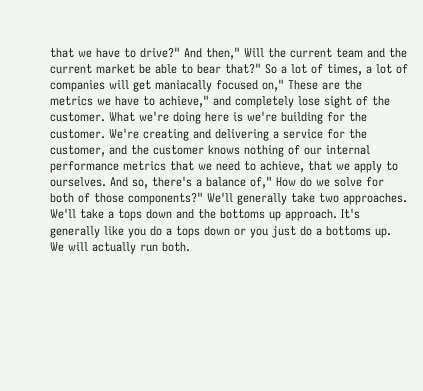that we have to drive?" And then," Will the current team and the current market be able to bear that?" So a lot of times, a lot of companies will get maniacally focused on," These are the metrics we have to achieve," and completely lose sight of the customer. What we're doing here is we're building for the customer. We're creating and delivering a service for the customer, and the customer knows nothing of our internal performance metrics that we need to achieve, that we apply to ourselves. And so, there's a balance of," How do we solve for both of those components?" We'll generally take two approaches. We'll take a tops down and the bottoms up approach. It's generally like you do a tops down or you just do a bottoms up. We will actually run both.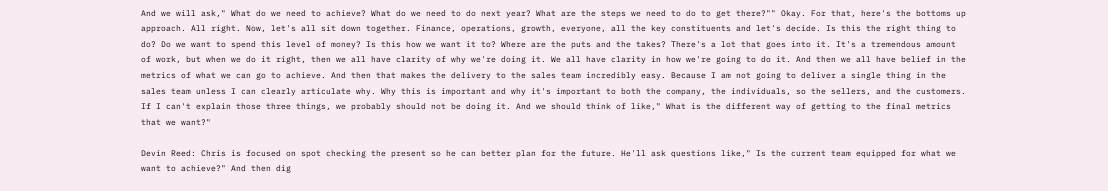And we will ask," What do we need to achieve? What do we need to do next year? What are the steps we need to do to get there?"" Okay. For that, here's the bottoms up approach. All right. Now, let's all sit down together. Finance, operations, growth, everyone, all the key constituents and let's decide. Is this the right thing to do? Do we want to spend this level of money? Is this how we want it to? Where are the puts and the takes? There's a lot that goes into it. It's a tremendous amount of work, but when we do it right, then we all have clarity of why we're doing it. We all have clarity in how we're going to do it. And then we all have belief in the metrics of what we can go to achieve. And then that makes the delivery to the sales team incredibly easy. Because I am not going to deliver a single thing in the sales team unless I can clearly articulate why. Why this is important and why it's important to both the company, the individuals, so the sellers, and the customers. If I can't explain those three things, we probably should not be doing it. And we should think of like," What is the different way of getting to the final metrics that we want?"

Devin Reed: Chris is focused on spot checking the present so he can better plan for the future. He'll ask questions like," Is the current team equipped for what we want to achieve?" And then dig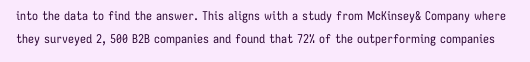into the data to find the answer. This aligns with a study from McKinsey& Company where they surveyed 2, 500 B2B companies and found that 72% of the outperforming companies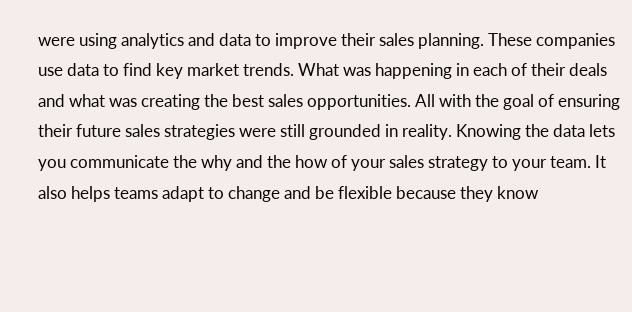were using analytics and data to improve their sales planning. These companies use data to find key market trends. What was happening in each of their deals and what was creating the best sales opportunities. All with the goal of ensuring their future sales strategies were still grounded in reality. Knowing the data lets you communicate the why and the how of your sales strategy to your team. It also helps teams adapt to change and be flexible because they know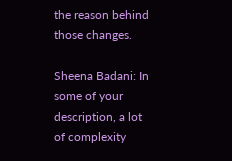the reason behind those changes.

Sheena Badani: In some of your description, a lot of complexity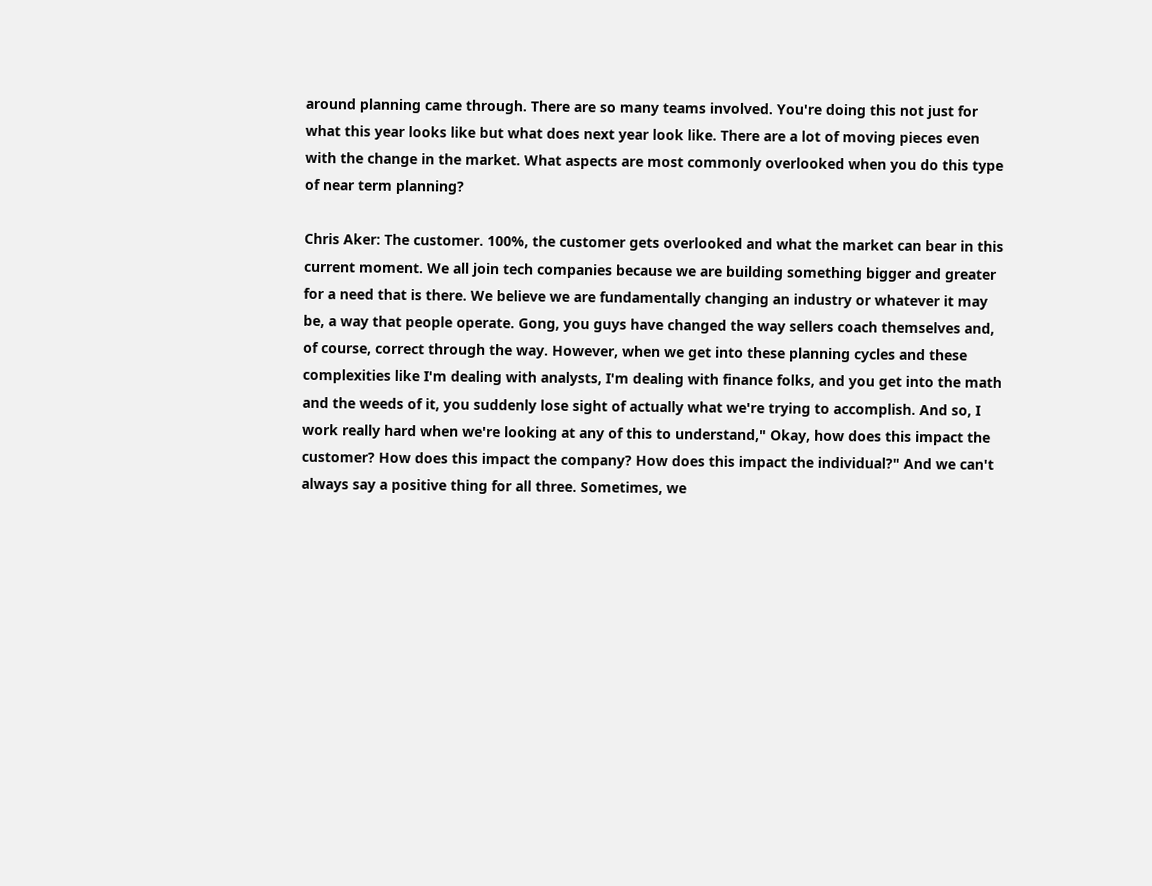around planning came through. There are so many teams involved. You're doing this not just for what this year looks like but what does next year look like. There are a lot of moving pieces even with the change in the market. What aspects are most commonly overlooked when you do this type of near term planning?

Chris Aker: The customer. 100%, the customer gets overlooked and what the market can bear in this current moment. We all join tech companies because we are building something bigger and greater for a need that is there. We believe we are fundamentally changing an industry or whatever it may be, a way that people operate. Gong, you guys have changed the way sellers coach themselves and, of course, correct through the way. However, when we get into these planning cycles and these complexities like I'm dealing with analysts, I'm dealing with finance folks, and you get into the math and the weeds of it, you suddenly lose sight of actually what we're trying to accomplish. And so, I work really hard when we're looking at any of this to understand," Okay, how does this impact the customer? How does this impact the company? How does this impact the individual?" And we can't always say a positive thing for all three. Sometimes, we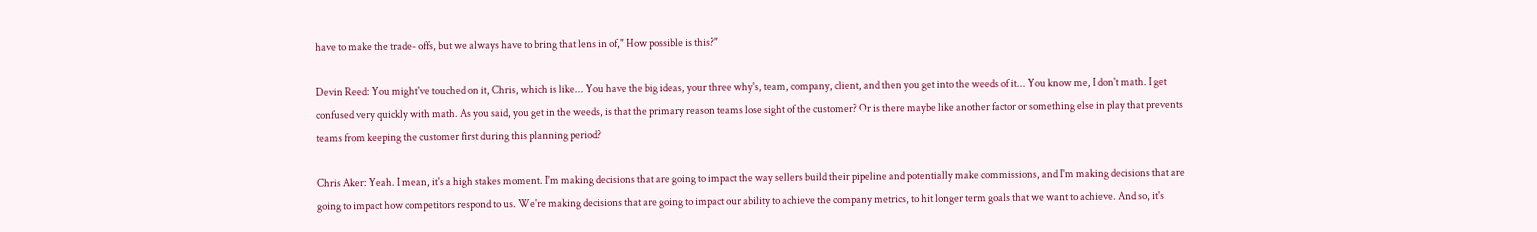have to make the trade- offs, but we always have to bring that lens in of," How possible is this?"

Devin Reed: You might've touched on it, Chris, which is like... You have the big ideas, your three why's, team, company, client, and then you get into the weeds of it... You know me, I don't math. I get confused very quickly with math. As you said, you get in the weeds, is that the primary reason teams lose sight of the customer? Or is there maybe like another factor or something else in play that prevents teams from keeping the customer first during this planning period?

Chris Aker: Yeah. I mean, it's a high stakes moment. I'm making decisions that are going to impact the way sellers build their pipeline and potentially make commissions, and I'm making decisions that are going to impact how competitors respond to us. We're making decisions that are going to impact our ability to achieve the company metrics, to hit longer term goals that we want to achieve. And so, it's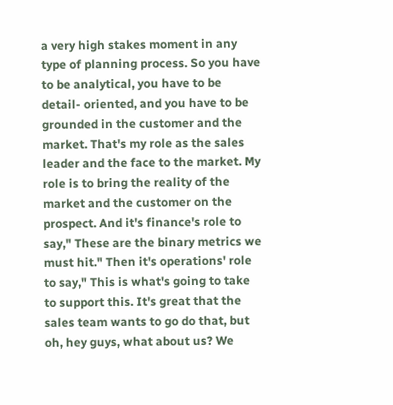a very high stakes moment in any type of planning process. So you have to be analytical, you have to be detail- oriented, and you have to be grounded in the customer and the market. That's my role as the sales leader and the face to the market. My role is to bring the reality of the market and the customer on the prospect. And it's finance's role to say," These are the binary metrics we must hit." Then it's operations' role to say," This is what's going to take to support this. It's great that the sales team wants to go do that, but oh, hey guys, what about us? We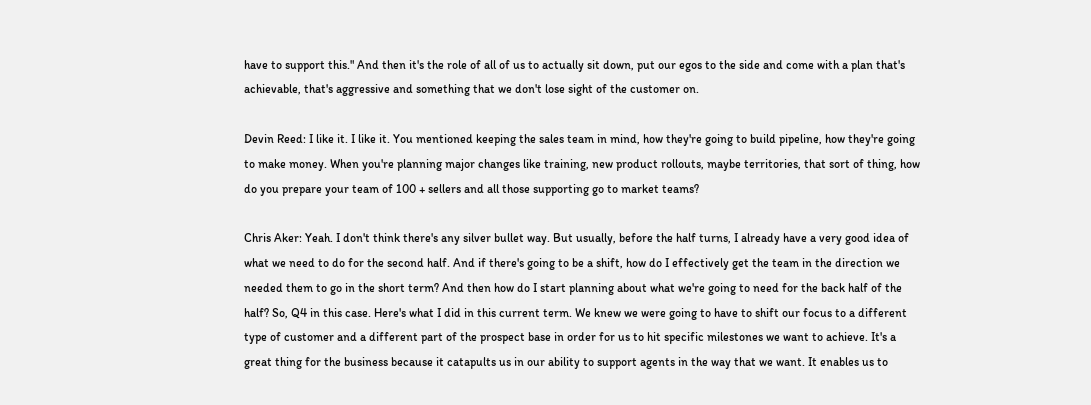have to support this." And then it's the role of all of us to actually sit down, put our egos to the side and come with a plan that's achievable, that's aggressive and something that we don't lose sight of the customer on.

Devin Reed: I like it. I like it. You mentioned keeping the sales team in mind, how they're going to build pipeline, how they're going to make money. When you're planning major changes like training, new product rollouts, maybe territories, that sort of thing, how do you prepare your team of 100 + sellers and all those supporting go to market teams?

Chris Aker: Yeah. I don't think there's any silver bullet way. But usually, before the half turns, I already have a very good idea of what we need to do for the second half. And if there's going to be a shift, how do I effectively get the team in the direction we needed them to go in the short term? And then how do I start planning about what we're going to need for the back half of the half? So, Q4 in this case. Here's what I did in this current term. We knew we were going to have to shift our focus to a different type of customer and a different part of the prospect base in order for us to hit specific milestones we want to achieve. It's a great thing for the business because it catapults us in our ability to support agents in the way that we want. It enables us to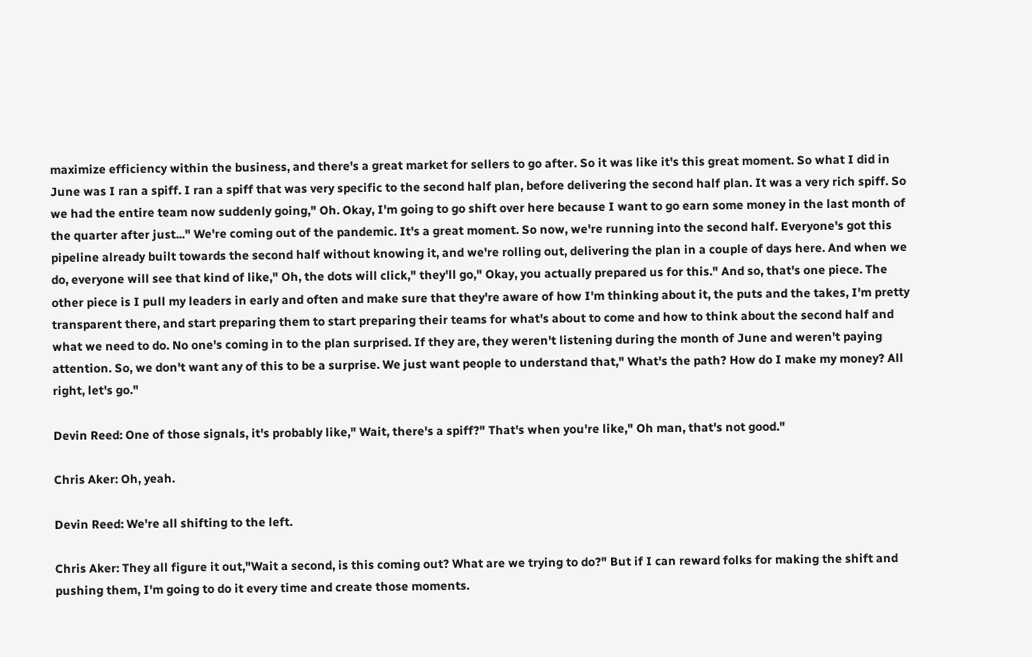maximize efficiency within the business, and there's a great market for sellers to go after. So it was like it's this great moment. So what I did in June was I ran a spiff. I ran a spiff that was very specific to the second half plan, before delivering the second half plan. It was a very rich spiff. So we had the entire team now suddenly going," Oh. Okay, I'm going to go shift over here because I want to go earn some money in the last month of the quarter after just..." We're coming out of the pandemic. It's a great moment. So now, we're running into the second half. Everyone's got this pipeline already built towards the second half without knowing it, and we're rolling out, delivering the plan in a couple of days here. And when we do, everyone will see that kind of like," Oh, the dots will click," they'll go," Okay, you actually prepared us for this." And so, that's one piece. The other piece is I pull my leaders in early and often and make sure that they're aware of how I'm thinking about it, the puts and the takes, I'm pretty transparent there, and start preparing them to start preparing their teams for what's about to come and how to think about the second half and what we need to do. No one's coming in to the plan surprised. If they are, they weren't listening during the month of June and weren't paying attention. So, we don't want any of this to be a surprise. We just want people to understand that," What's the path? How do I make my money? All right, let's go."

Devin Reed: One of those signals, it's probably like," Wait, there's a spiff?" That's when you're like," Oh man, that's not good."

Chris Aker: Oh, yeah.

Devin Reed: We're all shifting to the left.

Chris Aker: They all figure it out,"Wait a second, is this coming out? What are we trying to do?" But if I can reward folks for making the shift and pushing them, I'm going to do it every time and create those moments.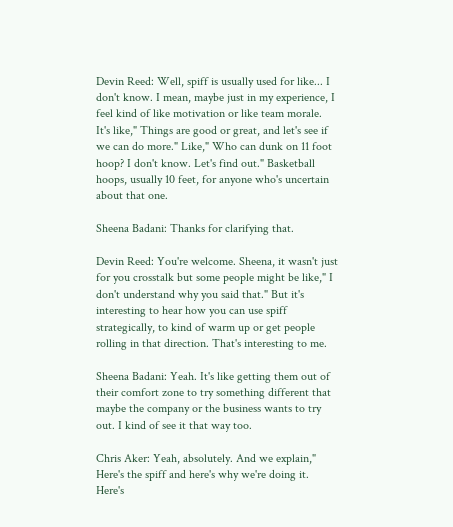Devin Reed: Well, spiff is usually used for like... I don't know. I mean, maybe just in my experience, I feel kind of like motivation or like team morale. It's like," Things are good or great, and let's see if we can do more." Like," Who can dunk on 11 foot hoop? I don't know. Let's find out." Basketball hoops, usually 10 feet, for anyone who's uncertain about that one.

Sheena Badani: Thanks for clarifying that.

Devin Reed: You're welcome. Sheena, it wasn't just for you crosstalk but some people might be like," I don't understand why you said that." But it's interesting to hear how you can use spiff strategically, to kind of warm up or get people rolling in that direction. That's interesting to me.

Sheena Badani: Yeah. It's like getting them out of their comfort zone to try something different that maybe the company or the business wants to try out. I kind of see it that way too.

Chris Aker: Yeah, absolutely. And we explain," Here's the spiff and here's why we're doing it. Here's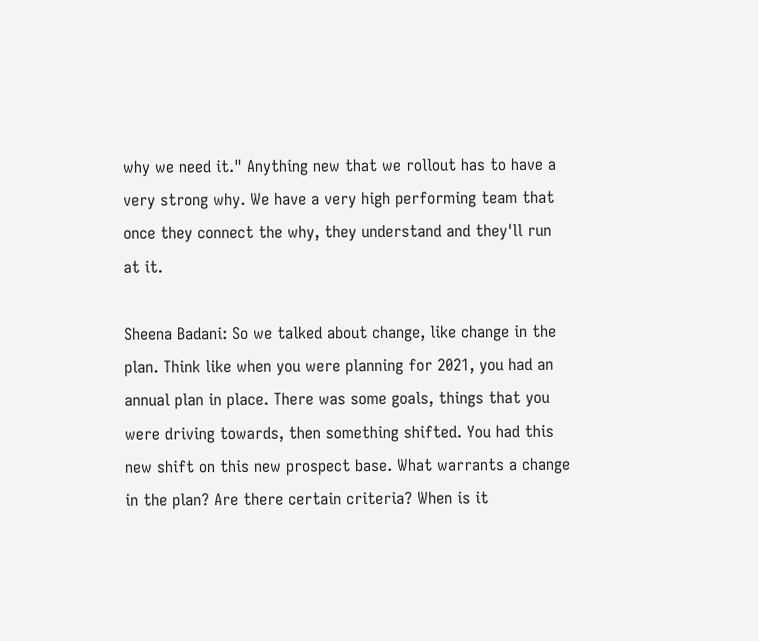why we need it." Anything new that we rollout has to have a very strong why. We have a very high performing team that once they connect the why, they understand and they'll run at it.

Sheena Badani: So we talked about change, like change in the plan. Think like when you were planning for 2021, you had an annual plan in place. There was some goals, things that you were driving towards, then something shifted. You had this new shift on this new prospect base. What warrants a change in the plan? Are there certain criteria? When is it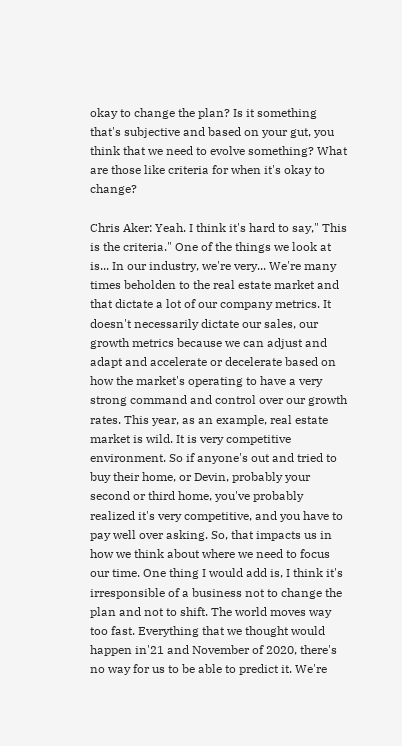okay to change the plan? Is it something that's subjective and based on your gut, you think that we need to evolve something? What are those like criteria for when it's okay to change?

Chris Aker: Yeah. I think it's hard to say," This is the criteria." One of the things we look at is... In our industry, we're very... We're many times beholden to the real estate market and that dictate a lot of our company metrics. It doesn't necessarily dictate our sales, our growth metrics because we can adjust and adapt and accelerate or decelerate based on how the market's operating to have a very strong command and control over our growth rates. This year, as an example, real estate market is wild. It is very competitive environment. So if anyone's out and tried to buy their home, or Devin, probably your second or third home, you've probably realized it's very competitive, and you have to pay well over asking. So, that impacts us in how we think about where we need to focus our time. One thing I would add is, I think it's irresponsible of a business not to change the plan and not to shift. The world moves way too fast. Everything that we thought would happen in'21 and November of 2020, there's no way for us to be able to predict it. We're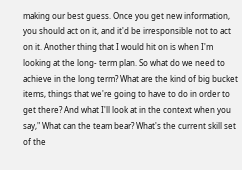making our best guess. Once you get new information, you should act on it, and it'd be irresponsible not to act on it. Another thing that I would hit on is when I'm looking at the long- term plan. So what do we need to achieve in the long term? What are the kind of big bucket items, things that we're going to have to do in order to get there? And what I'll look at in the context when you say," What can the team bear? What's the current skill set of the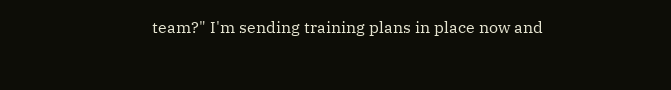team?" I'm sending training plans in place now and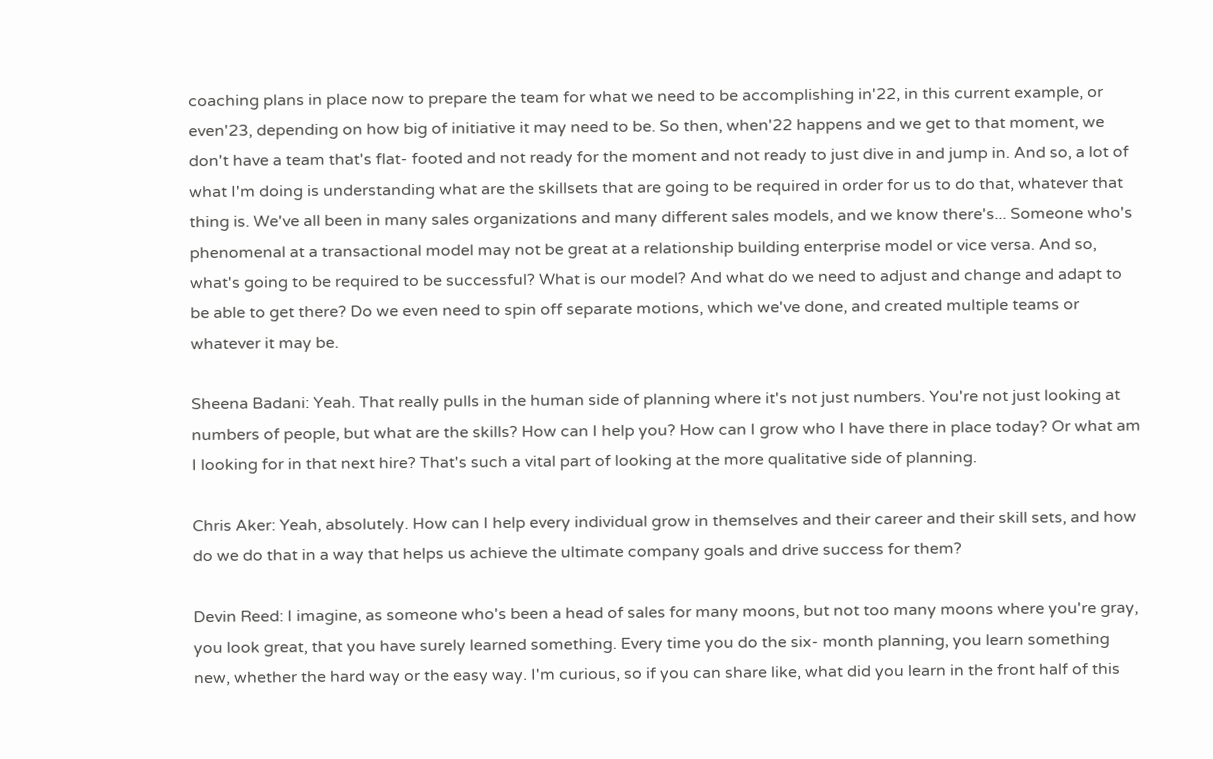coaching plans in place now to prepare the team for what we need to be accomplishing in'22, in this current example, or even'23, depending on how big of initiative it may need to be. So then, when'22 happens and we get to that moment, we don't have a team that's flat- footed and not ready for the moment and not ready to just dive in and jump in. And so, a lot of what I'm doing is understanding what are the skillsets that are going to be required in order for us to do that, whatever that thing is. We've all been in many sales organizations and many different sales models, and we know there's... Someone who's phenomenal at a transactional model may not be great at a relationship building enterprise model or vice versa. And so, what's going to be required to be successful? What is our model? And what do we need to adjust and change and adapt to be able to get there? Do we even need to spin off separate motions, which we've done, and created multiple teams or whatever it may be.

Sheena Badani: Yeah. That really pulls in the human side of planning where it's not just numbers. You're not just looking at numbers of people, but what are the skills? How can I help you? How can I grow who I have there in place today? Or what am I looking for in that next hire? That's such a vital part of looking at the more qualitative side of planning.

Chris Aker: Yeah, absolutely. How can I help every individual grow in themselves and their career and their skill sets, and how do we do that in a way that helps us achieve the ultimate company goals and drive success for them?

Devin Reed: I imagine, as someone who's been a head of sales for many moons, but not too many moons where you're gray, you look great, that you have surely learned something. Every time you do the six- month planning, you learn something new, whether the hard way or the easy way. I'm curious, so if you can share like, what did you learn in the front half of this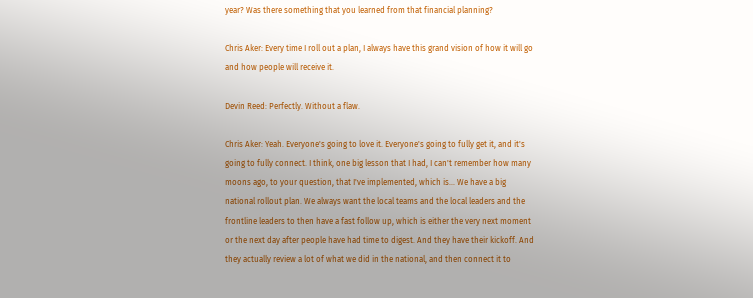year? Was there something that you learned from that financial planning?

Chris Aker: Every time I roll out a plan, I always have this grand vision of how it will go and how people will receive it.

Devin Reed: Perfectly. Without a flaw.

Chris Aker: Yeah. Everyone's going to love it. Everyone's going to fully get it, and it's going to fully connect. I think, one big lesson that I had, I can't remember how many moons ago, to your question, that I've implemented, which is... We have a big national rollout plan. We always want the local teams and the local leaders and the frontline leaders to then have a fast follow up, which is either the very next moment or the next day after people have had time to digest. And they have their kickoff. And they actually review a lot of what we did in the national, and then connect it to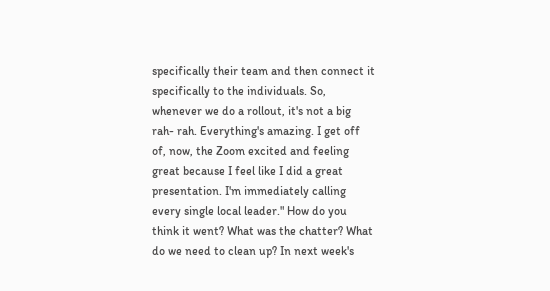specifically their team and then connect it specifically to the individuals. So, whenever we do a rollout, it's not a big rah- rah. Everything's amazing. I get off of, now, the Zoom excited and feeling great because I feel like I did a great presentation. I'm immediately calling every single local leader." How do you think it went? What was the chatter? What do we need to clean up? In next week's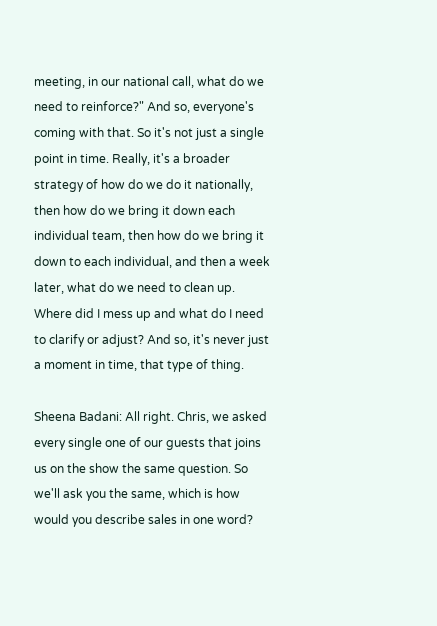meeting, in our national call, what do we need to reinforce?" And so, everyone's coming with that. So it's not just a single point in time. Really, it's a broader strategy of how do we do it nationally, then how do we bring it down each individual team, then how do we bring it down to each individual, and then a week later, what do we need to clean up. Where did I mess up and what do I need to clarify or adjust? And so, it's never just a moment in time, that type of thing.

Sheena Badani: All right. Chris, we asked every single one of our guests that joins us on the show the same question. So we'll ask you the same, which is how would you describe sales in one word?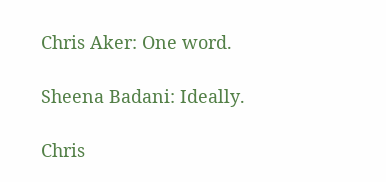Chris Aker: One word.

Sheena Badani: Ideally.

Chris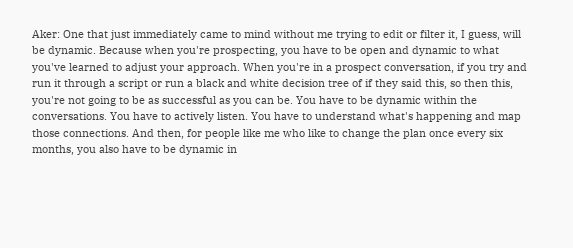Aker: One that just immediately came to mind without me trying to edit or filter it, I guess, will be dynamic. Because when you're prospecting, you have to be open and dynamic to what you've learned to adjust your approach. When you're in a prospect conversation, if you try and run it through a script or run a black and white decision tree of if they said this, so then this, you're not going to be as successful as you can be. You have to be dynamic within the conversations. You have to actively listen. You have to understand what's happening and map those connections. And then, for people like me who like to change the plan once every six months, you also have to be dynamic in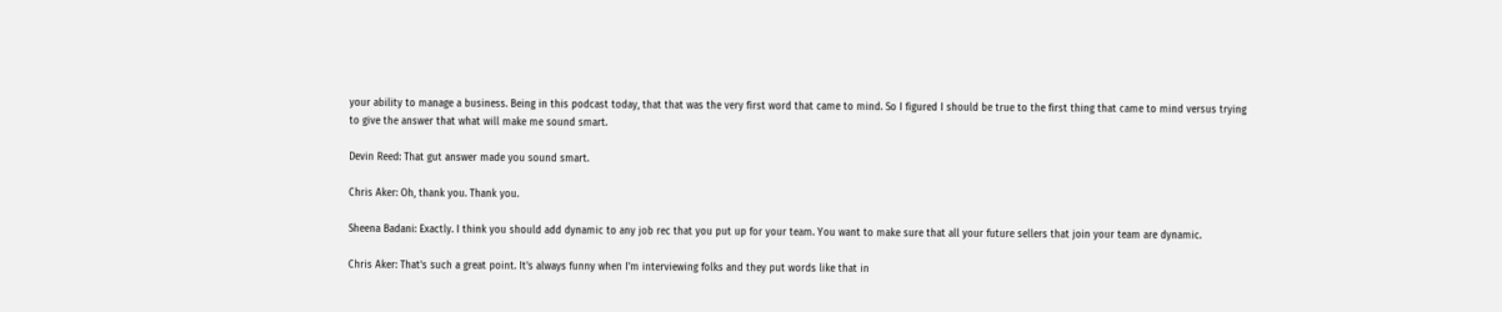your ability to manage a business. Being in this podcast today, that that was the very first word that came to mind. So I figured I should be true to the first thing that came to mind versus trying to give the answer that what will make me sound smart.

Devin Reed: That gut answer made you sound smart.

Chris Aker: Oh, thank you. Thank you.

Sheena Badani: Exactly. I think you should add dynamic to any job rec that you put up for your team. You want to make sure that all your future sellers that join your team are dynamic.

Chris Aker: That's such a great point. It's always funny when I'm interviewing folks and they put words like that in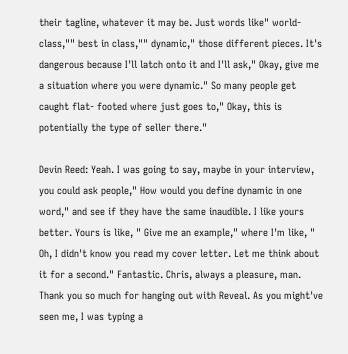their tagline, whatever it may be. Just words like" world- class,"" best in class,"" dynamic," those different pieces. It's dangerous because I'll latch onto it and I'll ask," Okay, give me a situation where you were dynamic." So many people get caught flat- footed where just goes to," Okay, this is potentially the type of seller there."

Devin Reed: Yeah. I was going to say, maybe in your interview, you could ask people," How would you define dynamic in one word," and see if they have the same inaudible. I like yours better. Yours is like, " Give me an example," where I'm like, " Oh, I didn't know you read my cover letter. Let me think about it for a second." Fantastic. Chris, always a pleasure, man. Thank you so much for hanging out with Reveal. As you might've seen me, I was typing a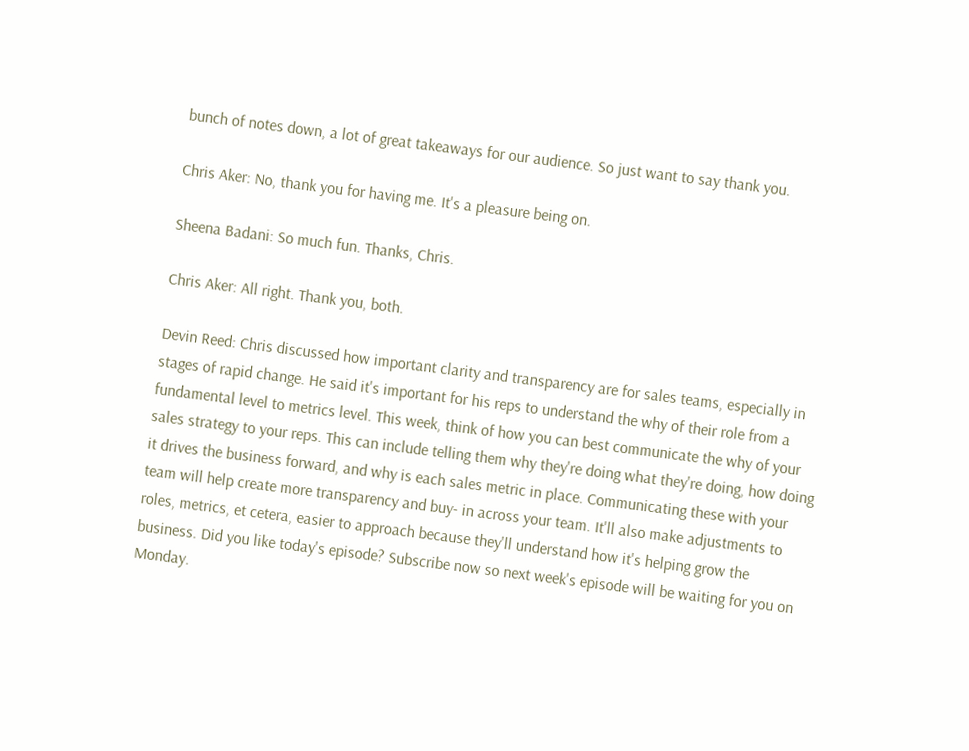bunch of notes down, a lot of great takeaways for our audience. So just want to say thank you.

Chris Aker: No, thank you for having me. It's a pleasure being on.

Sheena Badani: So much fun. Thanks, Chris.

Chris Aker: All right. Thank you, both.

Devin Reed: Chris discussed how important clarity and transparency are for sales teams, especially in stages of rapid change. He said it's important for his reps to understand the why of their role from a fundamental level to metrics level. This week, think of how you can best communicate the why of your sales strategy to your reps. This can include telling them why they're doing what they're doing, how doing it drives the business forward, and why is each sales metric in place. Communicating these with your team will help create more transparency and buy- in across your team. It'll also make adjustments to roles, metrics, et cetera, easier to approach because they'll understand how it's helping grow the business. Did you like today's episode? Subscribe now so next week's episode will be waiting for you on Monday.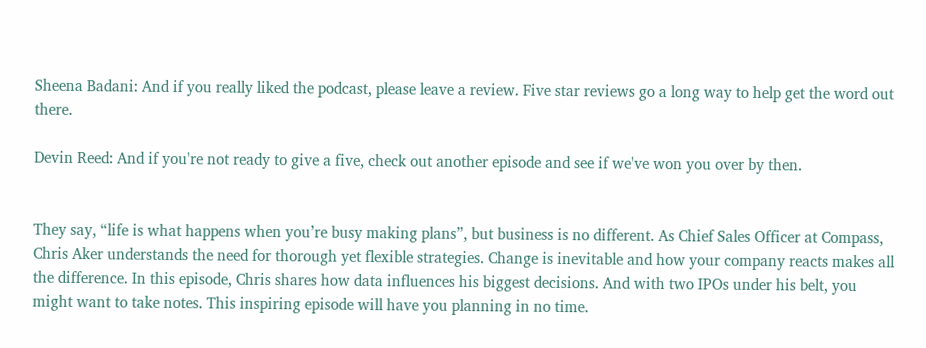Sheena Badani: And if you really liked the podcast, please leave a review. Five star reviews go a long way to help get the word out there.

Devin Reed: And if you're not ready to give a five, check out another episode and see if we've won you over by then.


They say, “life is what happens when you’re busy making plans”, but business is no different. As Chief Sales Officer at Compass, Chris Aker understands the need for thorough yet flexible strategies. Change is inevitable and how your company reacts makes all the difference. In this episode, Chris shares how data influences his biggest decisions. And with two IPOs under his belt, you might want to take notes. This inspiring episode will have you planning in no time.